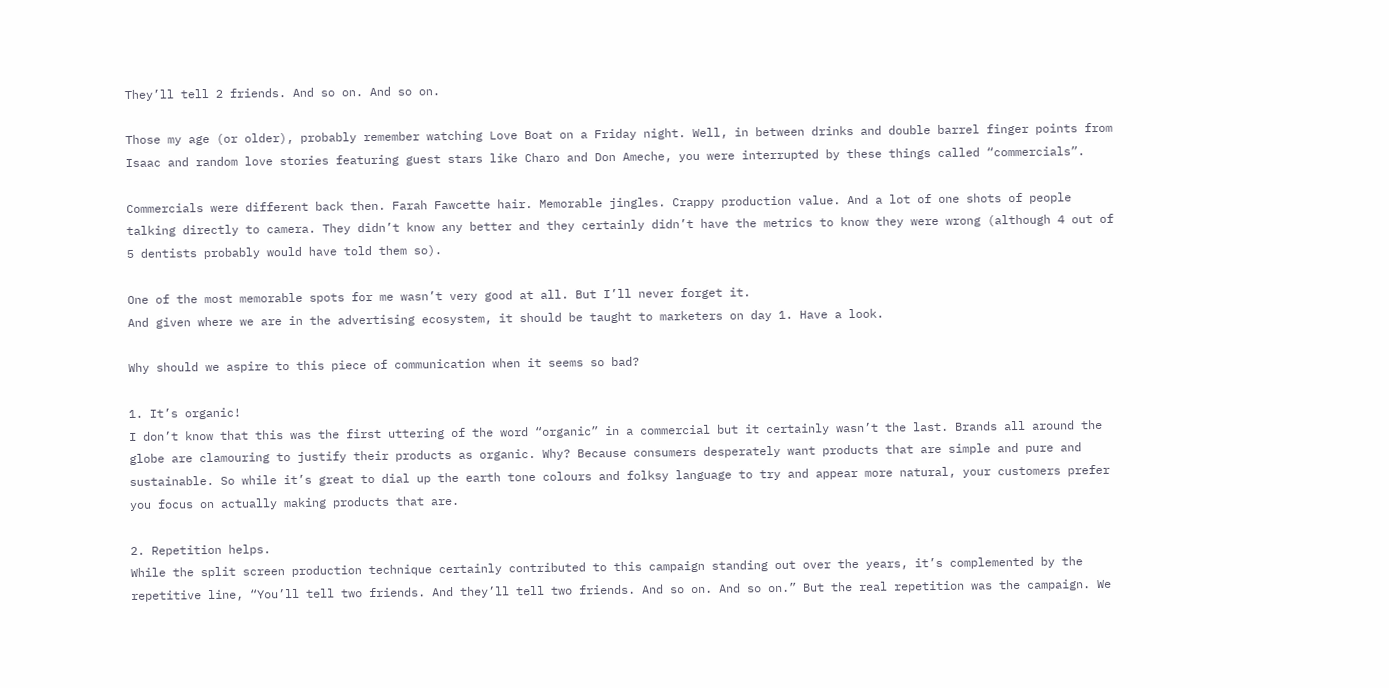They’ll tell 2 friends. And so on. And so on.

Those my age (or older), probably remember watching Love Boat on a Friday night. Well, in between drinks and double barrel finger points from Isaac and random love stories featuring guest stars like Charo and Don Ameche, you were interrupted by these things called “commercials”.

Commercials were different back then. Farah Fawcette hair. Memorable jingles. Crappy production value. And a lot of one shots of people talking directly to camera. They didn’t know any better and they certainly didn’t have the metrics to know they were wrong (although 4 out of 5 dentists probably would have told them so).

One of the most memorable spots for me wasn’t very good at all. But I’ll never forget it.
And given where we are in the advertising ecosystem, it should be taught to marketers on day 1. Have a look.

Why should we aspire to this piece of communication when it seems so bad?

1. It’s organic!
I don’t know that this was the first uttering of the word “organic” in a commercial but it certainly wasn’t the last. Brands all around the globe are clamouring to justify their products as organic. Why? Because consumers desperately want products that are simple and pure and sustainable. So while it’s great to dial up the earth tone colours and folksy language to try and appear more natural, your customers prefer you focus on actually making products that are.

2. Repetition helps.
While the split screen production technique certainly contributed to this campaign standing out over the years, it’s complemented by the repetitive line, “You’ll tell two friends. And they’ll tell two friends. And so on. And so on.” But the real repetition was the campaign. We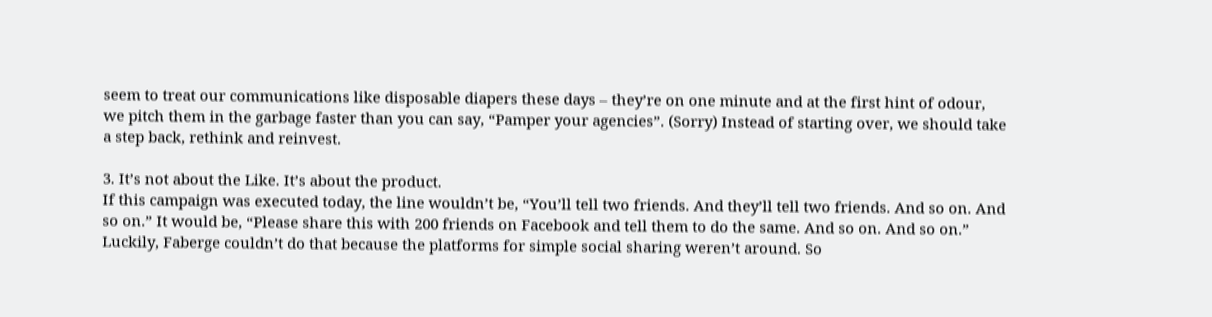seem to treat our communications like disposable diapers these days – they’re on one minute and at the first hint of odour, we pitch them in the garbage faster than you can say, “Pamper your agencies”. (Sorry) Instead of starting over, we should take a step back, rethink and reinvest.

3. It’s not about the Like. It’s about the product.
If this campaign was executed today, the line wouldn’t be, “You’ll tell two friends. And they’ll tell two friends. And so on. And so on.” It would be, “Please share this with 200 friends on Facebook and tell them to do the same. And so on. And so on.” Luckily, Faberge couldn’t do that because the platforms for simple social sharing weren’t around. So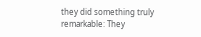they did something truly remarkable: They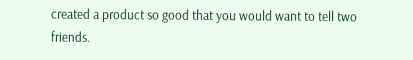created a product so good that you would want to tell two friends.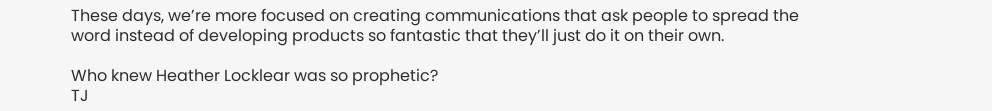These days, we’re more focused on creating communications that ask people to spread the word instead of developing products so fantastic that they’ll just do it on their own.

Who knew Heather Locklear was so prophetic?
TJ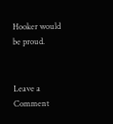Hooker would be proud.


Leave a Comment